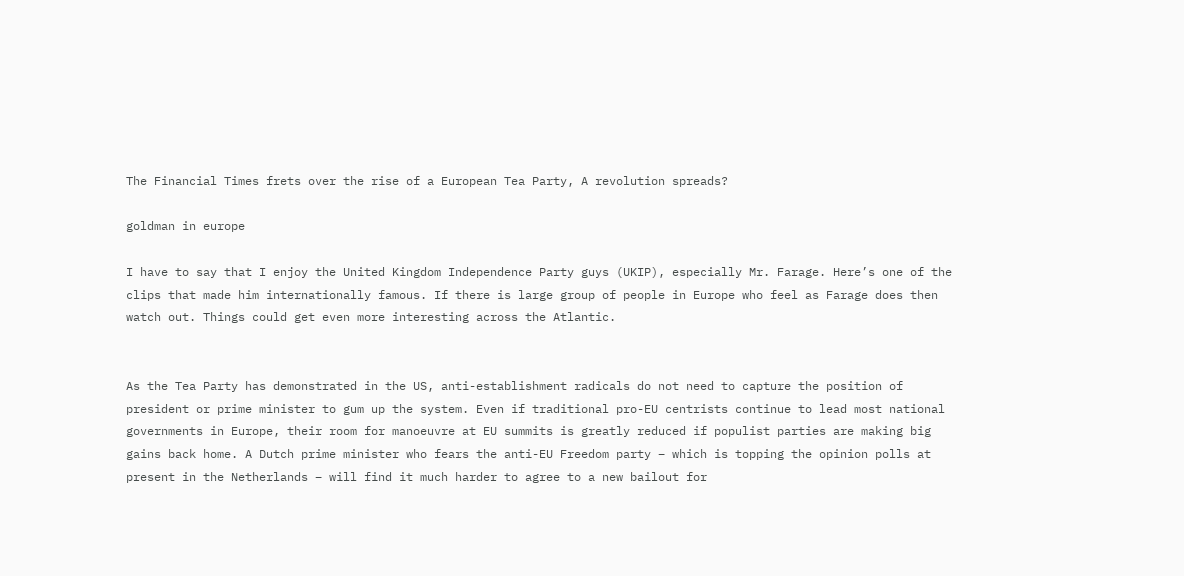The Financial Times frets over the rise of a European Tea Party, A revolution spreads?

goldman in europe

I have to say that I enjoy the United Kingdom Independence Party guys (UKIP), especially Mr. Farage. Here’s one of the clips that made him internationally famous. If there is large group of people in Europe who feel as Farage does then watch out. Things could get even more interesting across the Atlantic.


As the Tea Party has demonstrated in the US, anti-establishment radicals do not need to capture the position of president or prime minister to gum up the system. Even if traditional pro-EU centrists continue to lead most national governments in Europe, their room for manoeuvre at EU summits is greatly reduced if populist parties are making big gains back home. A Dutch prime minister who fears the anti-EU Freedom party – which is topping the opinion polls at present in the Netherlands – will find it much harder to agree to a new bailout for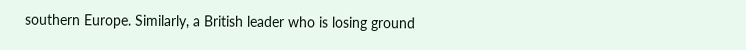southern Europe. Similarly, a British leader who is losing ground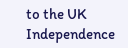to the UK Independence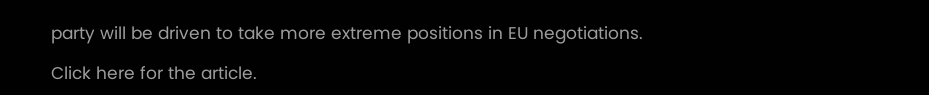party will be driven to take more extreme positions in EU negotiations.

Click here for the article.